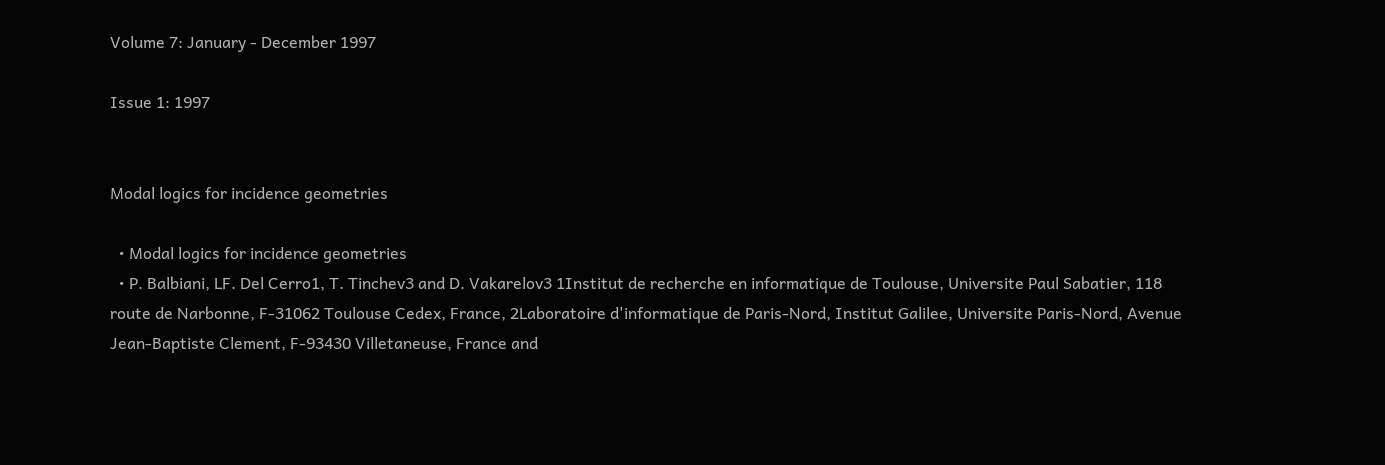Volume 7: January - December 1997

Issue 1: 1997


Modal logics for incidence geometries

  • Modal logics for incidence geometries
  • P. Balbiani, LF. Del Cerro1, T. Tinchev3 and D. Vakarelov3 1Institut de recherche en informatique de Toulouse, Universite Paul Sabatier, 118 route de Narbonne, F-31062 Toulouse Cedex, France, 2Laboratoire d'informatique de Paris-Nord, Institut Galilee, Universite Paris-Nord, Avenue Jean-Baptiste Clement, F-93430 Villetaneuse, France and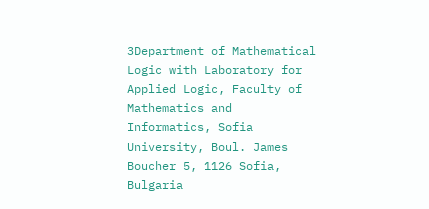3Department of Mathematical Logic with Laboratory for Applied Logic, Faculty of Mathematics and Informatics, Sofia University, Boul. James Boucher 5, 1126 Sofia, Bulgaria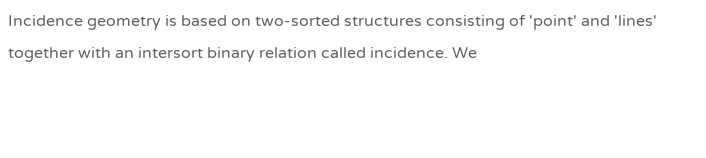Incidence geometry is based on two-sorted structures consisting of 'point' and 'lines' together with an intersort binary relation called incidence. We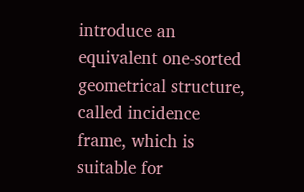introduce an equivalent one-sorted geometrical structure, called incidence frame, which is suitable for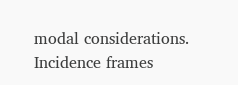modal considerations. Incidence frames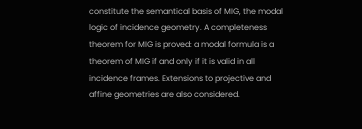constitute the semantical basis of MIG, the modal logic of incidence geometry. A completeness theorem for MIG is proved: a modal formula is a theorem of MIG if and only if it is valid in all incidence frames. Extensions to projective and affine geometries are also considered.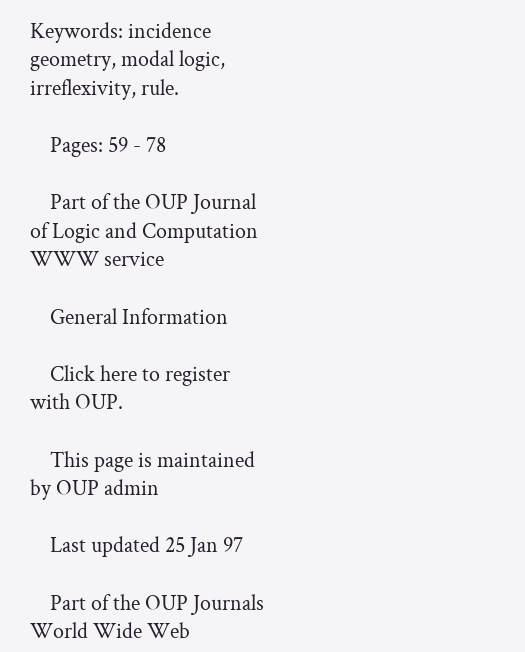Keywords: incidence geometry, modal logic, irreflexivity, rule.

    Pages: 59 - 78

    Part of the OUP Journal of Logic and Computation WWW service

    General Information

    Click here to register with OUP.

    This page is maintained by OUP admin

    Last updated 25 Jan 97

    Part of the OUP Journals World Wide Web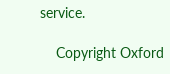service.

    Copyright Oxford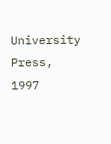University Press, 1997